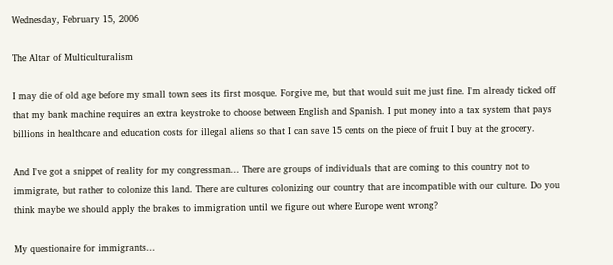Wednesday, February 15, 2006

The Altar of Multiculturalism

I may die of old age before my small town sees its first mosque. Forgive me, but that would suit me just fine. I'm already ticked off that my bank machine requires an extra keystroke to choose between English and Spanish. I put money into a tax system that pays billions in healthcare and education costs for illegal aliens so that I can save 15 cents on the piece of fruit I buy at the grocery.

And I've got a snippet of reality for my congressman... There are groups of individuals that are coming to this country not to immigrate, but rather to colonize this land. There are cultures colonizing our country that are incompatible with our culture. Do you think maybe we should apply the brakes to immigration until we figure out where Europe went wrong?

My questionaire for immigrants...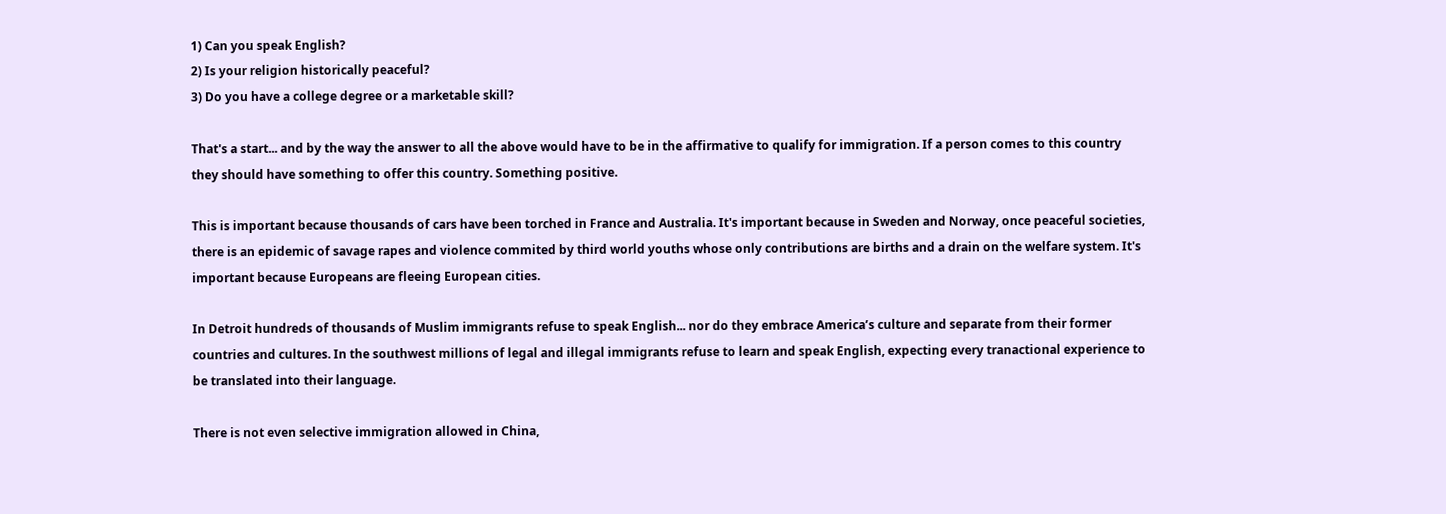1) Can you speak English?
2) Is your religion historically peaceful?
3) Do you have a college degree or a marketable skill?

That's a start... and by the way the answer to all the above would have to be in the affirmative to qualify for immigration. If a person comes to this country they should have something to offer this country. Something positive.

This is important because thousands of cars have been torched in France and Australia. It's important because in Sweden and Norway, once peaceful societies, there is an epidemic of savage rapes and violence commited by third world youths whose only contributions are births and a drain on the welfare system. It's important because Europeans are fleeing European cities.

In Detroit hundreds of thousands of Muslim immigrants refuse to speak English... nor do they embrace America’s culture and separate from their former countries and cultures. In the southwest millions of legal and illegal immigrants refuse to learn and speak English, expecting every tranactional experience to be translated into their language.

There is not even selective immigration allowed in China,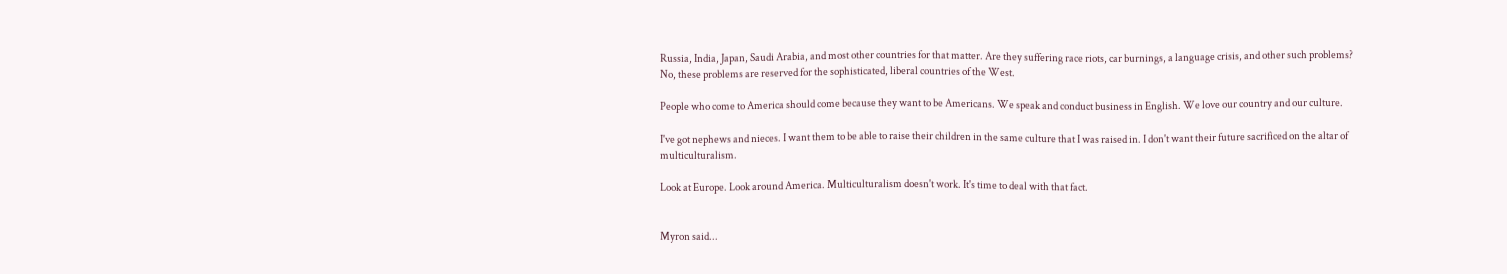Russia, India, Japan, Saudi Arabia, and most other countries for that matter. Are they suffering race riots, car burnings, a language crisis, and other such problems? No, these problems are reserved for the sophisticated, liberal countries of the West.

People who come to America should come because they want to be Americans. We speak and conduct business in English. We love our country and our culture.

I've got nephews and nieces. I want them to be able to raise their children in the same culture that I was raised in. I don't want their future sacrificed on the altar of multiculturalism.

Look at Europe. Look around America. Multiculturalism doesn't work. It's time to deal with that fact.


Myron said...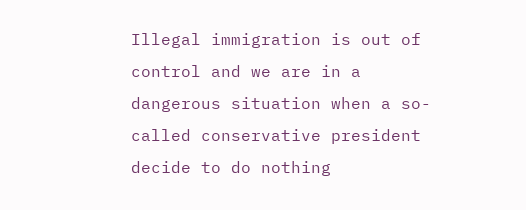Illegal immigration is out of control and we are in a dangerous situation when a so-called conservative president decide to do nothing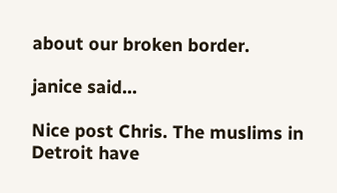about our broken border.

janice said...

Nice post Chris. The muslims in Detroit have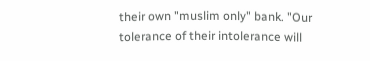their own "muslim only" bank. "Our tolerance of their intolerance will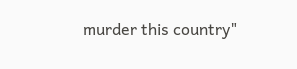murder this country"